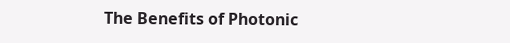The Benefits of Photonic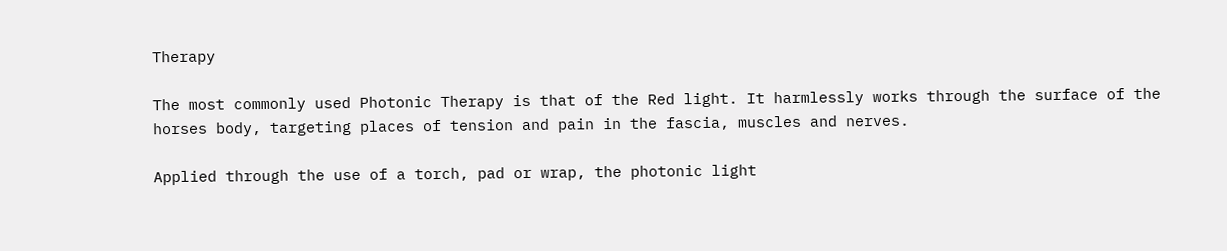Therapy

The most commonly used Photonic Therapy is that of the Red light. It harmlessly works through the surface of the horses body, targeting places of tension and pain in the fascia, muscles and nerves.

Applied through the use of a torch, pad or wrap, the photonic light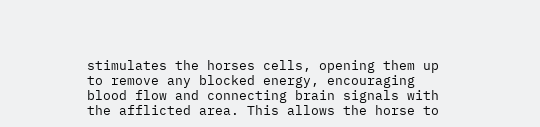stimulates the horses cells, opening them up to remove any blocked energy, encouraging blood flow and connecting brain signals with the afflicted area. This allows the horse to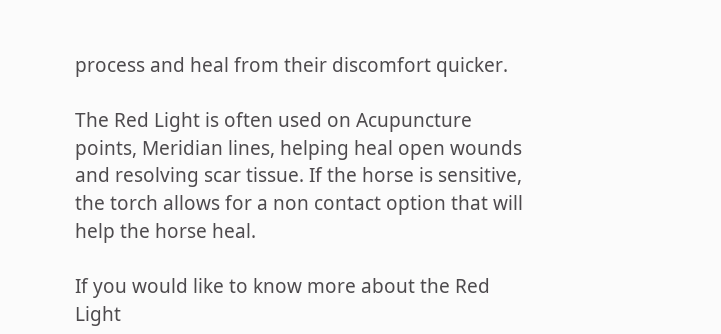process and heal from their discomfort quicker.

The Red Light is often used on Acupuncture points, Meridian lines, helping heal open wounds and resolving scar tissue. If the horse is sensitive, the torch allows for a non contact option that will help the horse heal.

If you would like to know more about the Red Light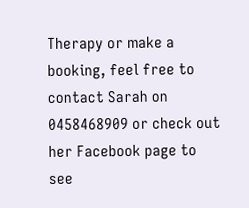Therapy or make a booking, feel free to contact Sarah on 0458468909 or check out her Facebook page to see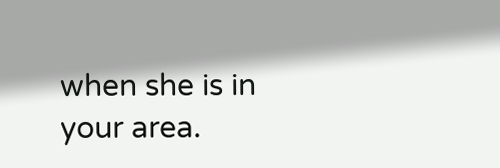when she is in your area.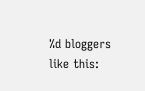%d bloggers like this: